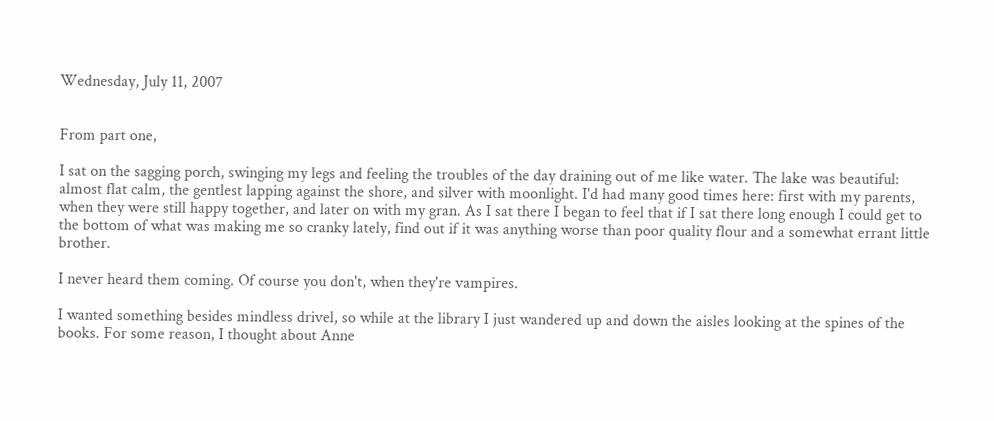Wednesday, July 11, 2007


From part one,

I sat on the sagging porch, swinging my legs and feeling the troubles of the day draining out of me like water. The lake was beautiful: almost flat calm, the gentlest lapping against the shore, and silver with moonlight. I'd had many good times here: first with my parents, when they were still happy together, and later on with my gran. As I sat there I began to feel that if I sat there long enough I could get to the bottom of what was making me so cranky lately, find out if it was anything worse than poor quality flour and a somewhat errant little brother.

I never heard them coming. Of course you don't, when they're vampires.

I wanted something besides mindless drivel, so while at the library I just wandered up and down the aisles looking at the spines of the books. For some reason, I thought about Anne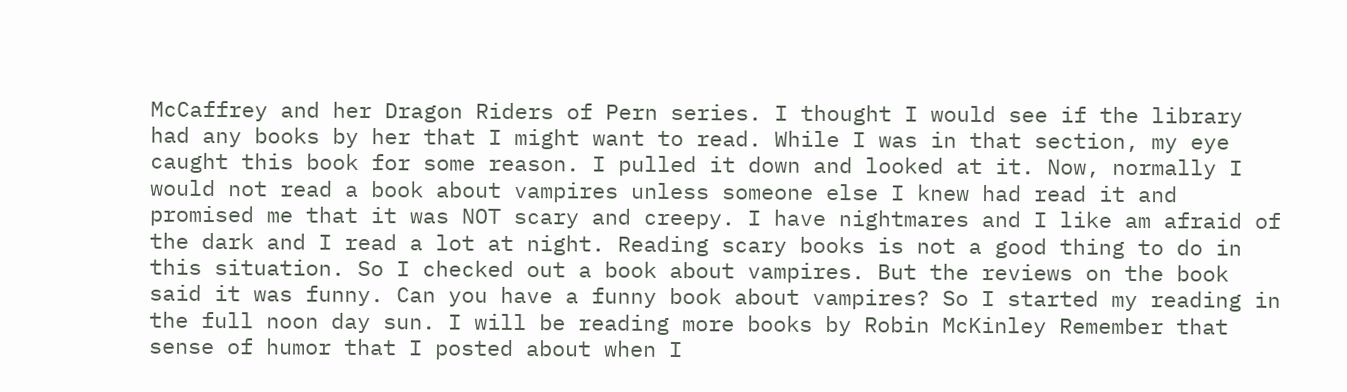McCaffrey and her Dragon Riders of Pern series. I thought I would see if the library had any books by her that I might want to read. While I was in that section, my eye caught this book for some reason. I pulled it down and looked at it. Now, normally I would not read a book about vampires unless someone else I knew had read it and promised me that it was NOT scary and creepy. I have nightmares and I like am afraid of the dark and I read a lot at night. Reading scary books is not a good thing to do in this situation. So I checked out a book about vampires. But the reviews on the book said it was funny. Can you have a funny book about vampires? So I started my reading in the full noon day sun. I will be reading more books by Robin McKinley Remember that sense of humor that I posted about when I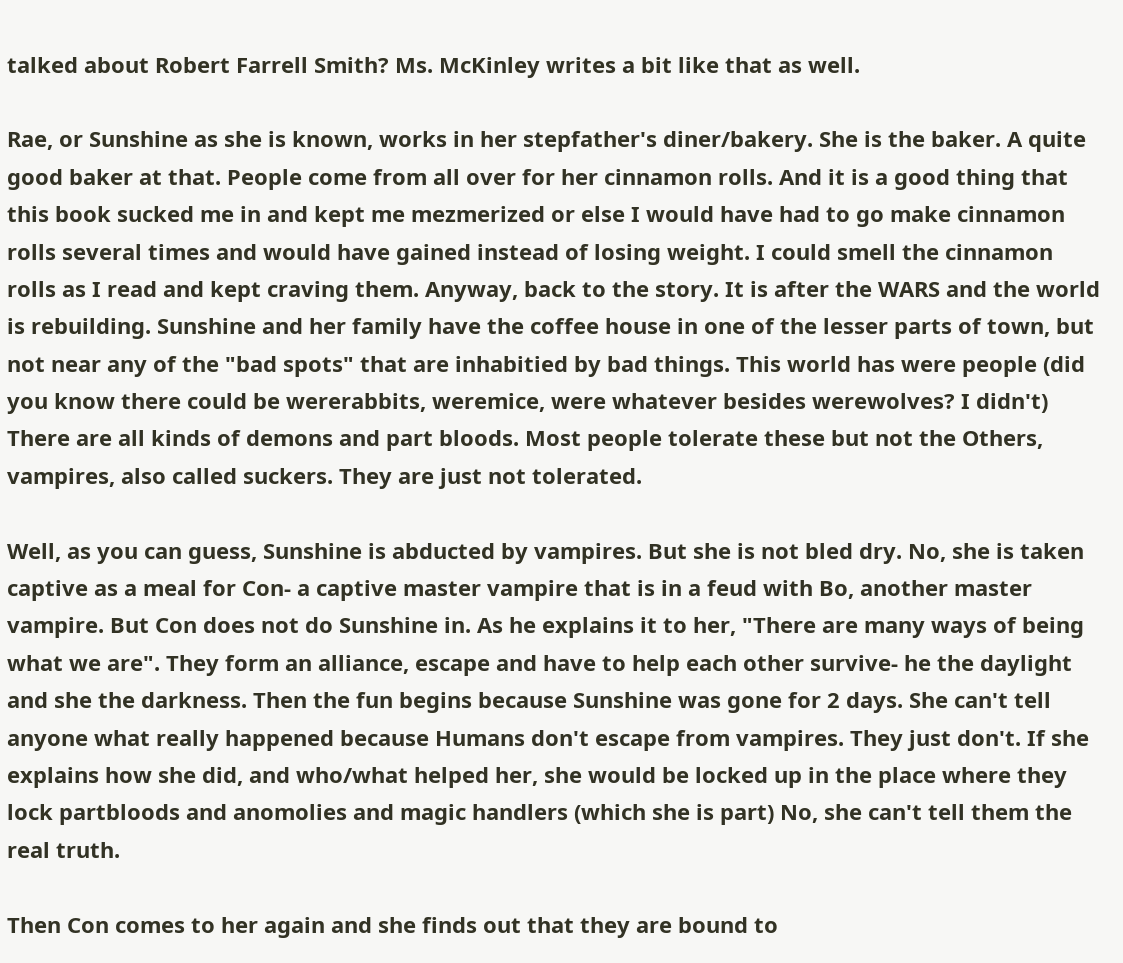talked about Robert Farrell Smith? Ms. McKinley writes a bit like that as well.

Rae, or Sunshine as she is known, works in her stepfather's diner/bakery. She is the baker. A quite good baker at that. People come from all over for her cinnamon rolls. And it is a good thing that this book sucked me in and kept me mezmerized or else I would have had to go make cinnamon rolls several times and would have gained instead of losing weight. I could smell the cinnamon rolls as I read and kept craving them. Anyway, back to the story. It is after the WARS and the world is rebuilding. Sunshine and her family have the coffee house in one of the lesser parts of town, but not near any of the "bad spots" that are inhabitied by bad things. This world has were people (did you know there could be wererabbits, weremice, were whatever besides werewolves? I didn't) There are all kinds of demons and part bloods. Most people tolerate these but not the Others, vampires, also called suckers. They are just not tolerated.

Well, as you can guess, Sunshine is abducted by vampires. But she is not bled dry. No, she is taken captive as a meal for Con- a captive master vampire that is in a feud with Bo, another master vampire. But Con does not do Sunshine in. As he explains it to her, "There are many ways of being what we are". They form an alliance, escape and have to help each other survive- he the daylight and she the darkness. Then the fun begins because Sunshine was gone for 2 days. She can't tell anyone what really happened because Humans don't escape from vampires. They just don't. If she explains how she did, and who/what helped her, she would be locked up in the place where they lock partbloods and anomolies and magic handlers (which she is part) No, she can't tell them the real truth.

Then Con comes to her again and she finds out that they are bound to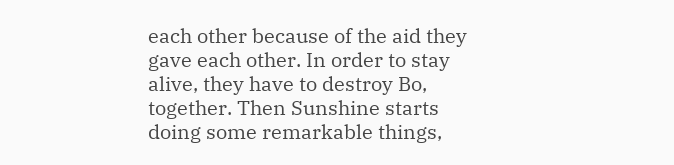each other because of the aid they gave each other. In order to stay alive, they have to destroy Bo, together. Then Sunshine starts doing some remarkable things,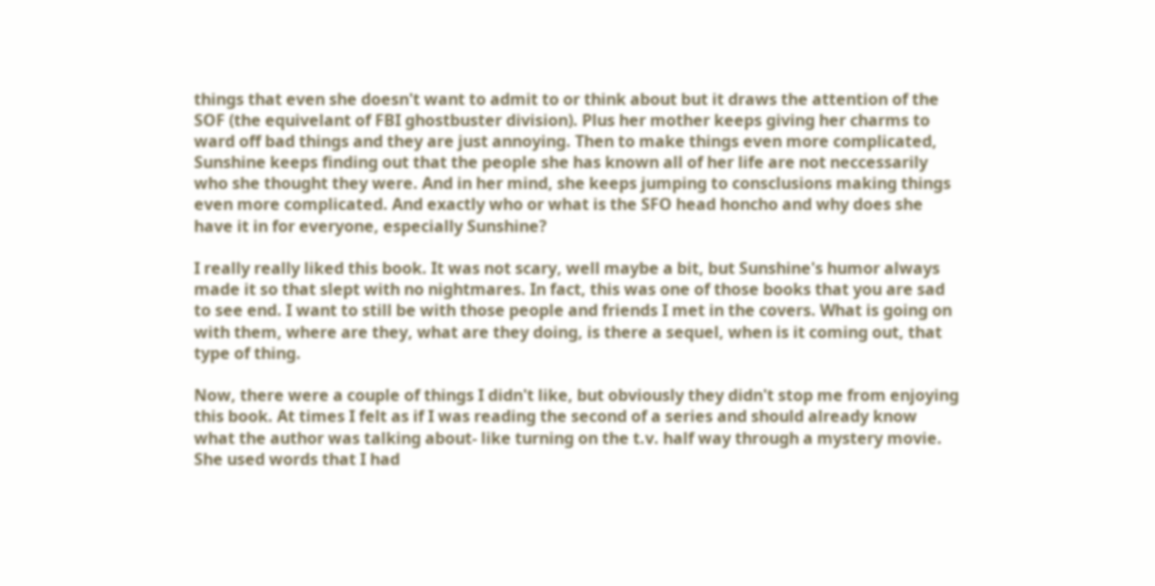things that even she doesn't want to admit to or think about but it draws the attention of the SOF (the equivelant of FBI ghostbuster division). Plus her mother keeps giving her charms to ward off bad things and they are just annoying. Then to make things even more complicated, Sunshine keeps finding out that the people she has known all of her life are not neccessarily who she thought they were. And in her mind, she keeps jumping to consclusions making things even more complicated. And exactly who or what is the SFO head honcho and why does she have it in for everyone, especially Sunshine?

I really really liked this book. It was not scary, well maybe a bit, but Sunshine's humor always made it so that slept with no nightmares. In fact, this was one of those books that you are sad to see end. I want to still be with those people and friends I met in the covers. What is going on with them, where are they, what are they doing, is there a sequel, when is it coming out, that type of thing.

Now, there were a couple of things I didn't like, but obviously they didn't stop me from enjoying this book. At times I felt as if I was reading the second of a series and should already know what the author was talking about- like turning on the t.v. half way through a mystery movie. She used words that I had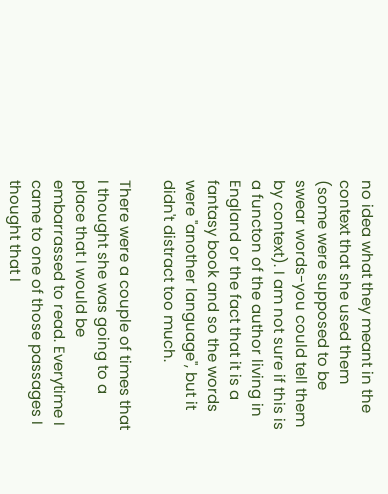no idea what they meant in the context that she used them (some were supposed to be swear words-you could tell them by context). I am not sure if this is a functon of the author living in England or the fact that it is a fantasy book and so the words were "another language", but it didn't distract too much.

There were a couple of times that I thought she was going to a place that I would be embarrassed to read. Everytime I came to one of those passages I thought that I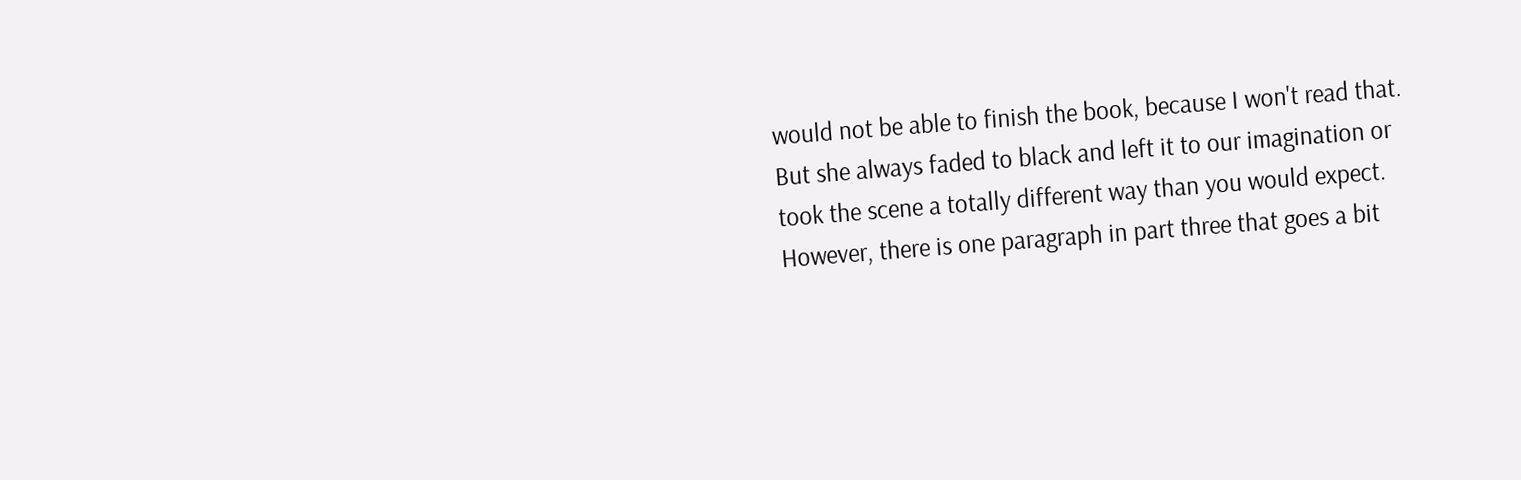would not be able to finish the book, because I won't read that. But she always faded to black and left it to our imagination or took the scene a totally different way than you would expect. However, there is one paragraph in part three that goes a bit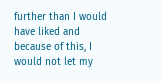further than I would have liked and because of this, I would not let my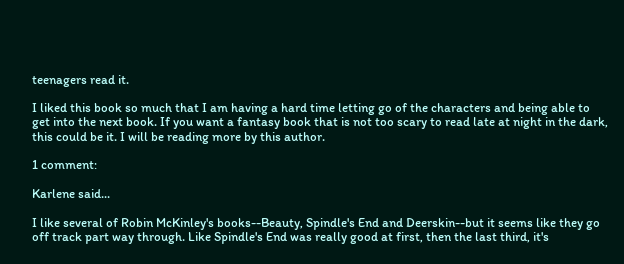teenagers read it.

I liked this book so much that I am having a hard time letting go of the characters and being able to get into the next book. If you want a fantasy book that is not too scary to read late at night in the dark, this could be it. I will be reading more by this author.

1 comment:

Karlene said...

I like several of Robin McKinley's books--Beauty, Spindle's End and Deerskin--but it seems like they go off track part way through. Like Spindle's End was really good at first, then the last third, it's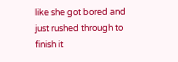like she got bored and just rushed through to finish it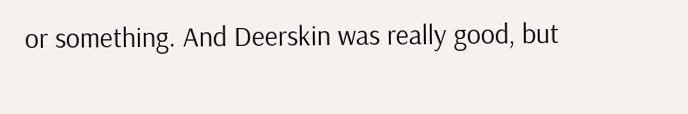or something. And Deerskin was really good, but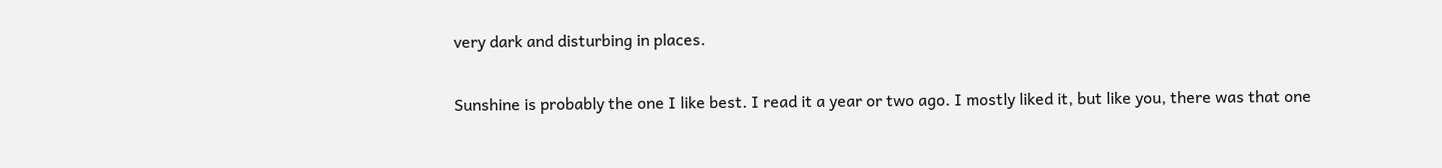very dark and disturbing in places.

Sunshine is probably the one I like best. I read it a year or two ago. I mostly liked it, but like you, there was that one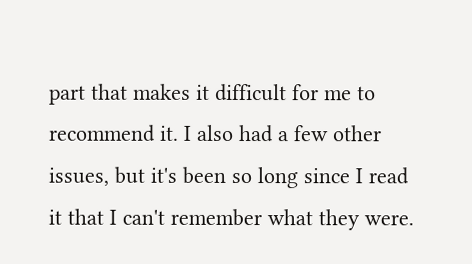part that makes it difficult for me to recommend it. I also had a few other issues, but it's been so long since I read it that I can't remember what they were.